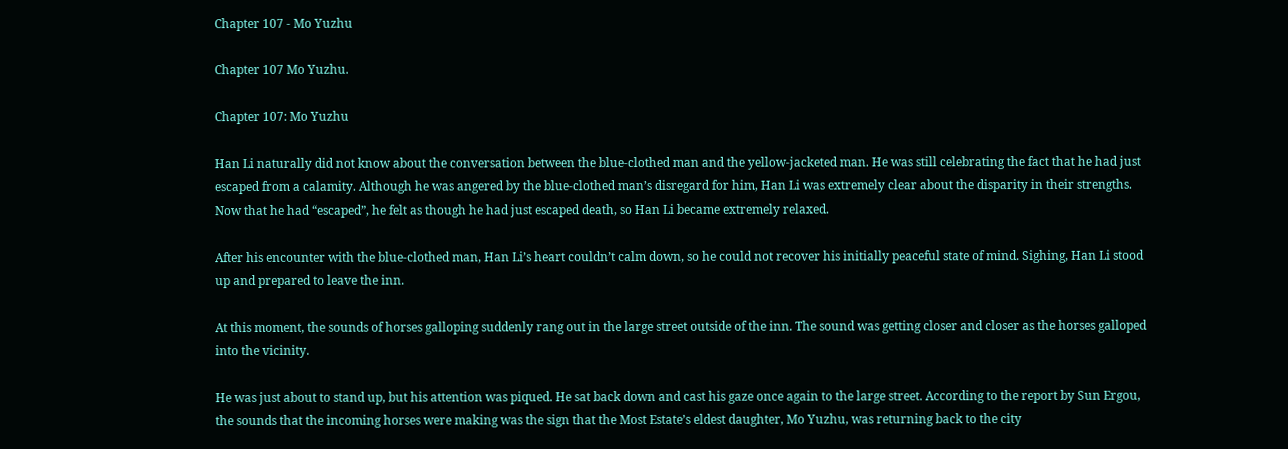Chapter 107 - Mo Yuzhu

Chapter 107 Mo Yuzhu.

Chapter 107: Mo Yuzhu

Han Li naturally did not know about the conversation between the blue-clothed man and the yellow-jacketed man. He was still celebrating the fact that he had just escaped from a calamity. Although he was angered by the blue-clothed man’s disregard for him, Han Li was extremely clear about the disparity in their strengths. Now that he had “escaped”, he felt as though he had just escaped death, so Han Li became extremely relaxed.

After his encounter with the blue-clothed man, Han Li’s heart couldn’t calm down, so he could not recover his initially peaceful state of mind. Sighing, Han Li stood up and prepared to leave the inn.

At this moment, the sounds of horses galloping suddenly rang out in the large street outside of the inn. The sound was getting closer and closer as the horses galloped into the vicinity.

He was just about to stand up, but his attention was piqued. He sat back down and cast his gaze once again to the large street. According to the report by Sun Ergou, the sounds that the incoming horses were making was the sign that the Most Estate’s eldest daughter, Mo Yuzhu, was returning back to the city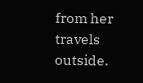from her travels outside.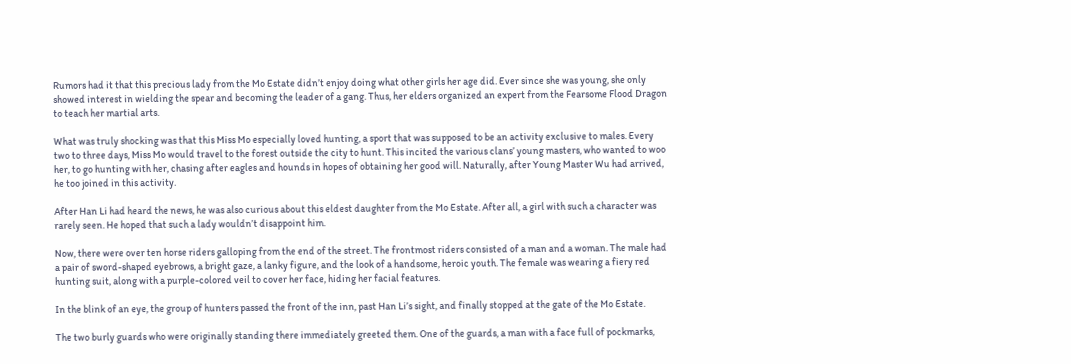Rumors had it that this precious lady from the Mo Estate didn’t enjoy doing what other girls her age did. Ever since she was young, she only showed interest in wielding the spear and becoming the leader of a gang. Thus, her elders organized an expert from the Fearsome Flood Dragon to teach her martial arts.

What was truly shocking was that this Miss Mo especially loved hunting, a sport that was supposed to be an activity exclusive to males. Every two to three days, Miss Mo would travel to the forest outside the city to hunt. This incited the various clans’ young masters, who wanted to woo her, to go hunting with her, chasing after eagles and hounds in hopes of obtaining her good will. Naturally, after Young Master Wu had arrived, he too joined in this activity.

After Han Li had heard the news, he was also curious about this eldest daughter from the Mo Estate. After all, a girl with such a character was rarely seen. He hoped that such a lady wouldn’t disappoint him.

Now, there were over ten horse riders galloping from the end of the street. The frontmost riders consisted of a man and a woman. The male had a pair of sword-shaped eyebrows, a bright gaze, a lanky figure, and the look of a handsome, heroic youth. The female was wearing a fiery red hunting suit, along with a purple-colored veil to cover her face, hiding her facial features.

In the blink of an eye, the group of hunters passed the front of the inn, past Han Li’s sight, and finally stopped at the gate of the Mo Estate.

The two burly guards who were originally standing there immediately greeted them. One of the guards, a man with a face full of pockmarks,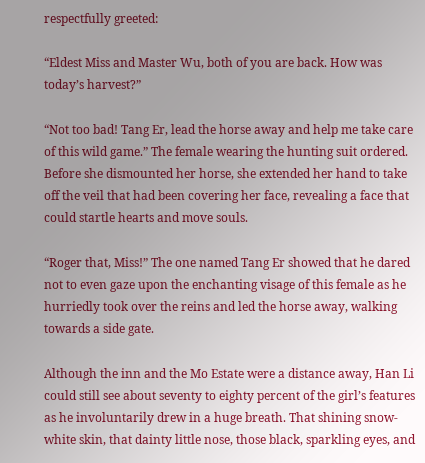respectfully greeted:

“Eldest Miss and Master Wu, both of you are back. How was today’s harvest?”

“Not too bad! Tang Er, lead the horse away and help me take care of this wild game.” The female wearing the hunting suit ordered. Before she dismounted her horse, she extended her hand to take off the veil that had been covering her face, revealing a face that could startle hearts and move souls.

“Roger that, Miss!” The one named Tang Er showed that he dared not to even gaze upon the enchanting visage of this female as he hurriedly took over the reins and led the horse away, walking towards a side gate.

Although the inn and the Mo Estate were a distance away, Han Li could still see about seventy to eighty percent of the girl’s features as he involuntarily drew in a huge breath. That shining snow-white skin, that dainty little nose, those black, sparkling eyes, and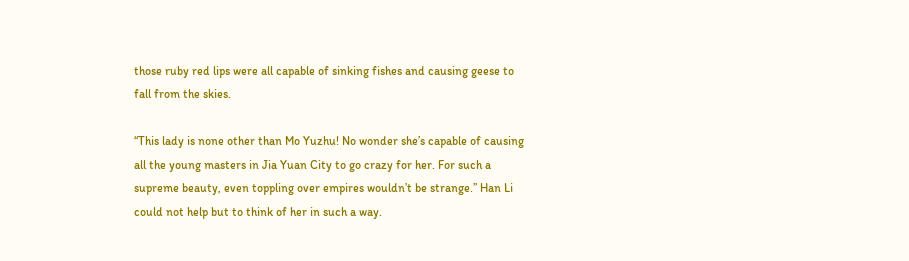those ruby red lips were all capable of sinking fishes and causing geese to fall from the skies.

“This lady is none other than Mo Yuzhu! No wonder she’s capable of causing all the young masters in Jia Yuan City to go crazy for her. For such a supreme beauty, even toppling over empires wouldn’t be strange.” Han Li could not help but to think of her in such a way.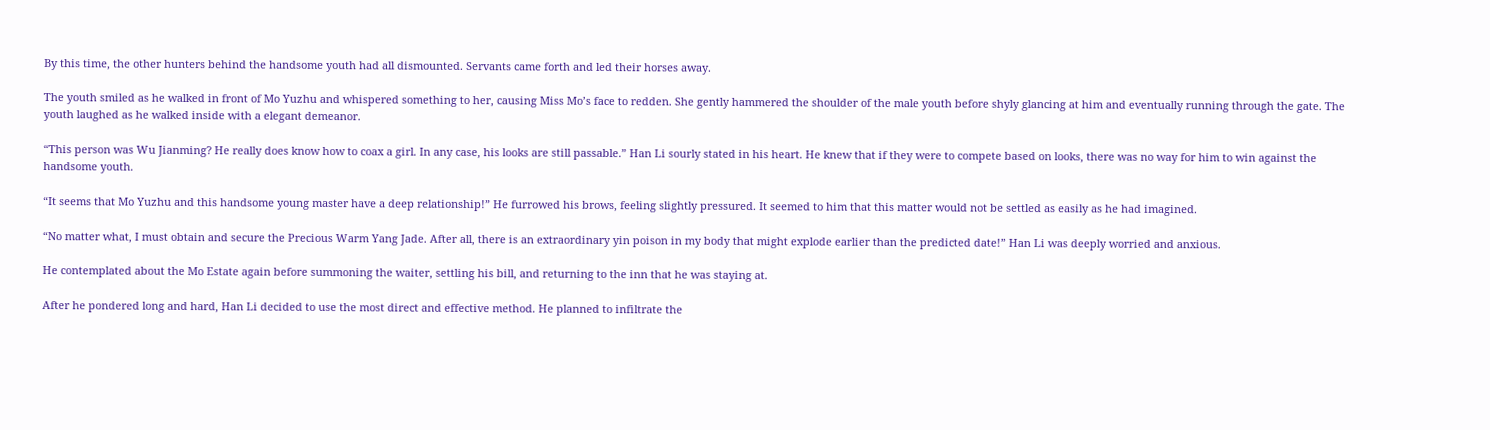By this time, the other hunters behind the handsome youth had all dismounted. Servants came forth and led their horses away.

The youth smiled as he walked in front of Mo Yuzhu and whispered something to her, causing Miss Mo’s face to redden. She gently hammered the shoulder of the male youth before shyly glancing at him and eventually running through the gate. The youth laughed as he walked inside with a elegant demeanor.

“This person was Wu Jianming? He really does know how to coax a girl. In any case, his looks are still passable.” Han Li sourly stated in his heart. He knew that if they were to compete based on looks, there was no way for him to win against the handsome youth.

“It seems that Mo Yuzhu and this handsome young master have a deep relationship!” He furrowed his brows, feeling slightly pressured. It seemed to him that this matter would not be settled as easily as he had imagined.

“No matter what, I must obtain and secure the Precious Warm Yang Jade. After all, there is an extraordinary yin poison in my body that might explode earlier than the predicted date!” Han Li was deeply worried and anxious.

He contemplated about the Mo Estate again before summoning the waiter, settling his bill, and returning to the inn that he was staying at.

After he pondered long and hard, Han Li decided to use the most direct and effective method. He planned to infiltrate the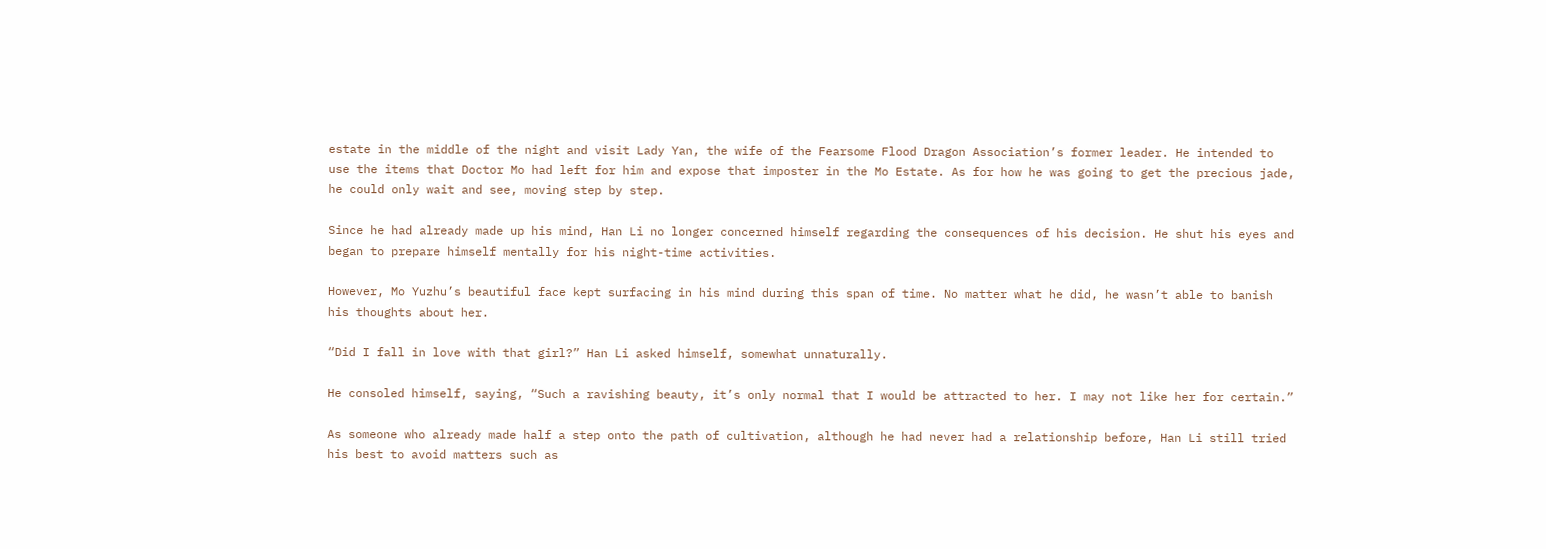estate in the middle of the night and visit Lady Yan, the wife of the Fearsome Flood Dragon Association’s former leader. He intended to use the items that Doctor Mo had left for him and expose that imposter in the Mo Estate. As for how he was going to get the precious jade, he could only wait and see, moving step by step.

Since he had already made up his mind, Han Li no longer concerned himself regarding the consequences of his decision. He shut his eyes and began to prepare himself mentally for his night-time activities.

However, Mo Yuzhu’s beautiful face kept surfacing in his mind during this span of time. No matter what he did, he wasn’t able to banish his thoughts about her.

“Did I fall in love with that girl?” Han Li asked himself, somewhat unnaturally.

He consoled himself, saying, “Such a ravishing beauty, it’s only normal that I would be attracted to her. I may not like her for certain.”

As someone who already made half a step onto the path of cultivation, although he had never had a relationship before, Han Li still tried his best to avoid matters such as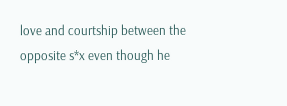love and courtship between the opposite s*x even though he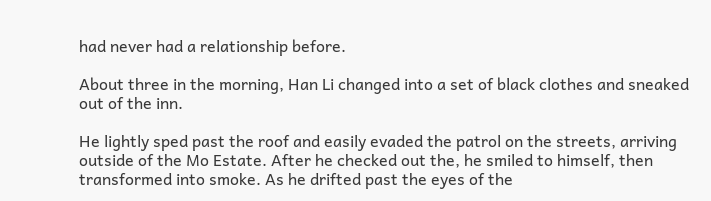had never had a relationship before.

About three in the morning, Han Li changed into a set of black clothes and sneaked out of the inn.

He lightly sped past the roof and easily evaded the patrol on the streets, arriving outside of the Mo Estate. After he checked out the, he smiled to himself, then transformed into smoke. As he drifted past the eyes of the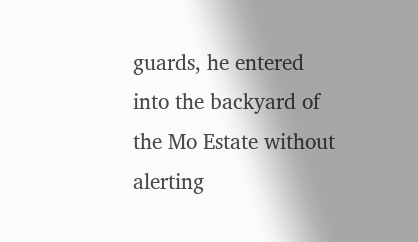guards, he entered into the backyard of the Mo Estate without alerting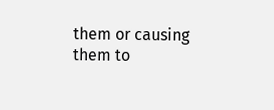them or causing them to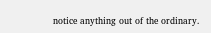notice anything out of the ordinary.